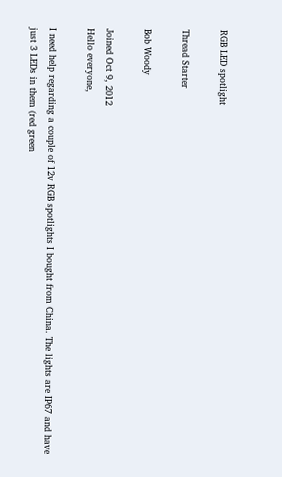RGB LED spotlight

Thread Starter

Bob Woody

Joined Oct 9, 2012
Hello everyone,

I need help regarding a couple of 12v RGB spotlights I bought from China. The lights are IP67 and have just 3 LEDs in them (red green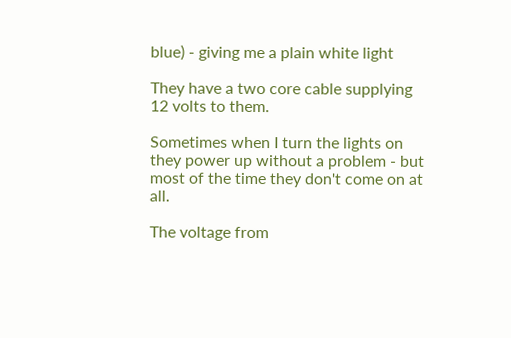blue) - giving me a plain white light

They have a two core cable supplying 12 volts to them.

Sometimes when I turn the lights on they power up without a problem - but most of the time they don't come on at all.

The voltage from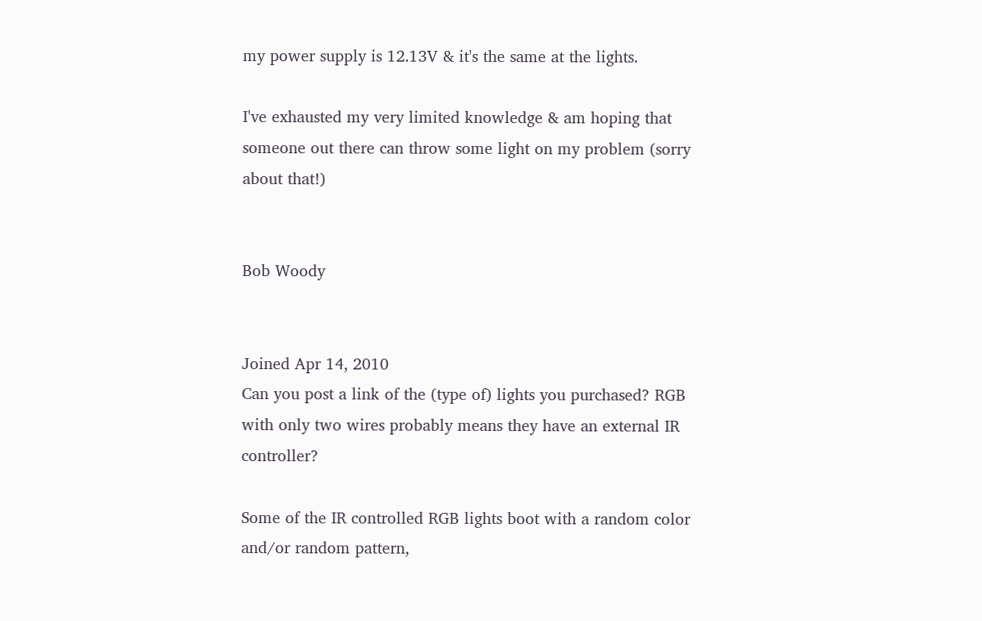my power supply is 12.13V & it's the same at the lights.

I've exhausted my very limited knowledge & am hoping that someone out there can throw some light on my problem (sorry about that!)


Bob Woody


Joined Apr 14, 2010
Can you post a link of the (type of) lights you purchased? RGB with only two wires probably means they have an external IR controller?

Some of the IR controlled RGB lights boot with a random color and/or random pattern,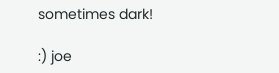sometimes dark!

:) joe